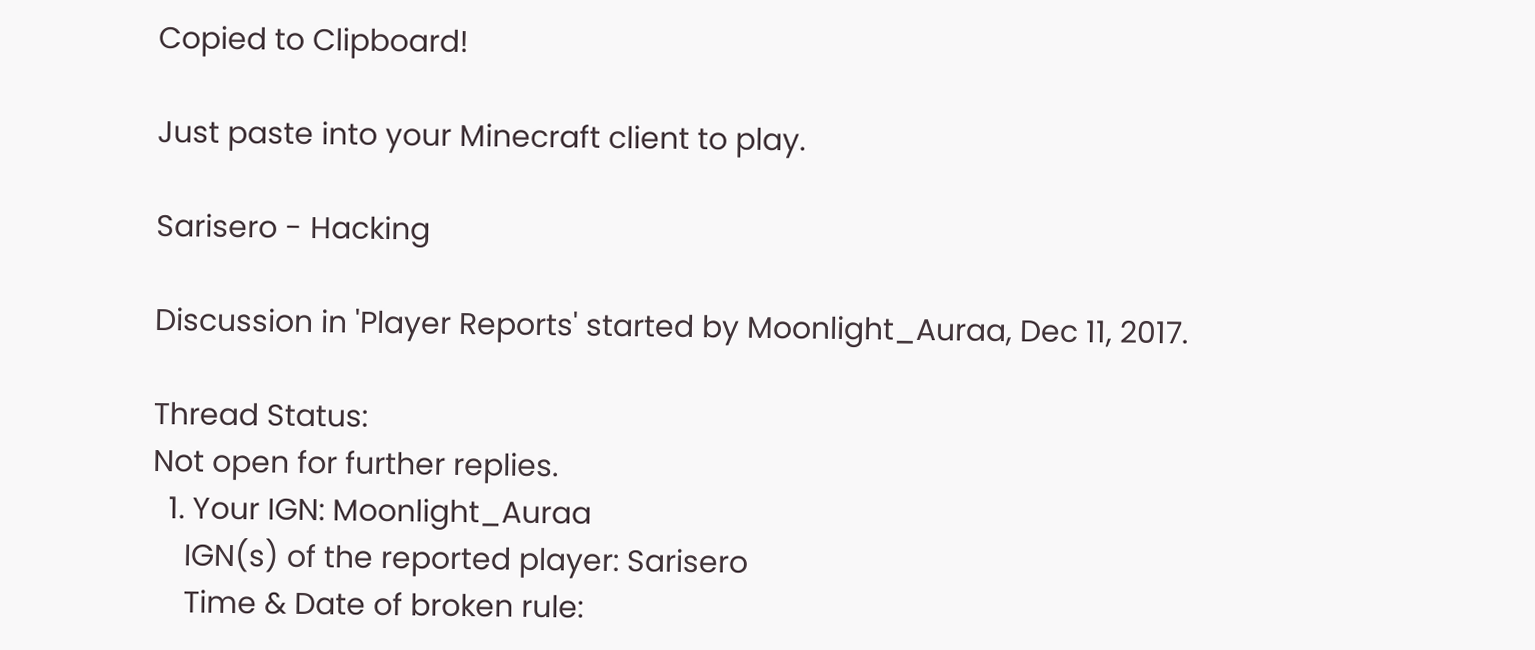Copied to Clipboard!

Just paste into your Minecraft client to play.

Sarisero - Hacking

Discussion in 'Player Reports' started by Moonlight_Auraa, Dec 11, 2017.

Thread Status:
Not open for further replies.
  1. Your IGN: Moonlight_Auraa
    IGN(s) of the reported player: Sarisero
    Time & Date of broken rule: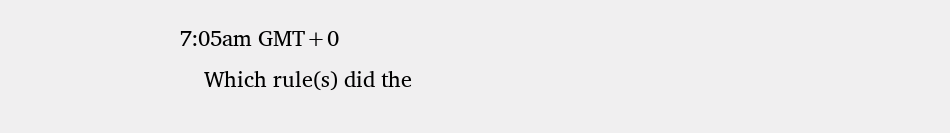7:05am GMT+0
    Which rule(s) did the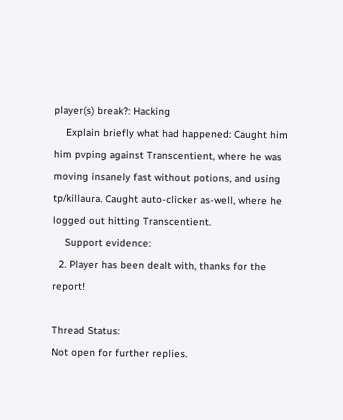player(s) break?: Hacking
    Explain briefly what had happened: Caught him him pvping against Transcentient, where he was moving insanely fast without potions, and using tp/killaura. Caught auto-clicker as-well, where he logged out hitting Transcentient.
    Support evidence:
  2. Player has been dealt with, thanks for the report!

Thread Status:
Not open for further replies.